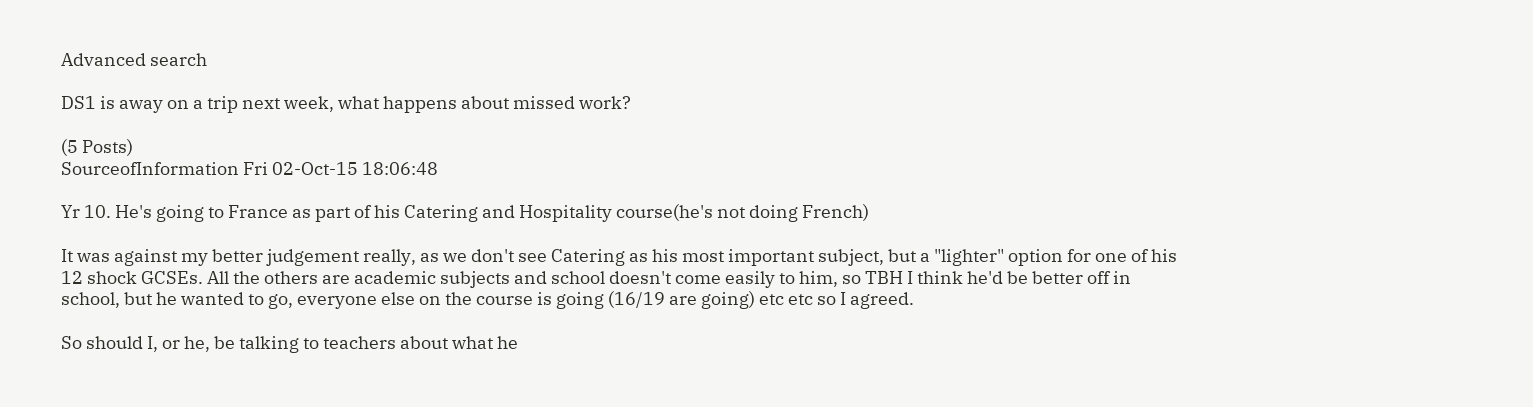Advanced search

DS1 is away on a trip next week, what happens about missed work?

(5 Posts)
SourceofInformation Fri 02-Oct-15 18:06:48

Yr 10. He's going to France as part of his Catering and Hospitality course(he's not doing French)

It was against my better judgement really, as we don't see Catering as his most important subject, but a "lighter" option for one of his 12 shock GCSEs. All the others are academic subjects and school doesn't come easily to him, so TBH I think he'd be better off in school, but he wanted to go, everyone else on the course is going (16/19 are going) etc etc so I agreed.

So should I, or he, be talking to teachers about what he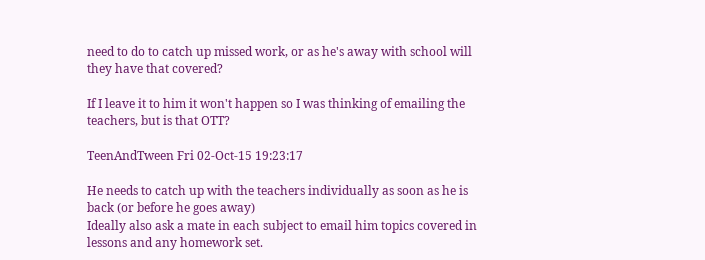need to do to catch up missed work, or as he's away with school will they have that covered?

If I leave it to him it won't happen so I was thinking of emailing the teachers, but is that OTT?

TeenAndTween Fri 02-Oct-15 19:23:17

He needs to catch up with the teachers individually as soon as he is back (or before he goes away)
Ideally also ask a mate in each subject to email him topics covered in lessons and any homework set.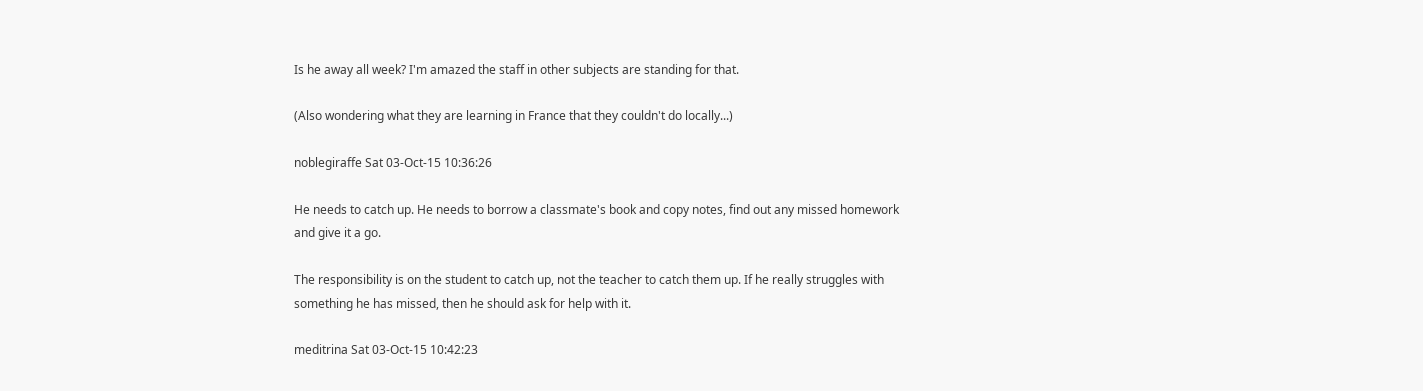Is he away all week? I'm amazed the staff in other subjects are standing for that.

(Also wondering what they are learning in France that they couldn't do locally...)

noblegiraffe Sat 03-Oct-15 10:36:26

He needs to catch up. He needs to borrow a classmate's book and copy notes, find out any missed homework and give it a go.

The responsibility is on the student to catch up, not the teacher to catch them up. If he really struggles with something he has missed, then he should ask for help with it.

meditrina Sat 03-Oct-15 10:42:23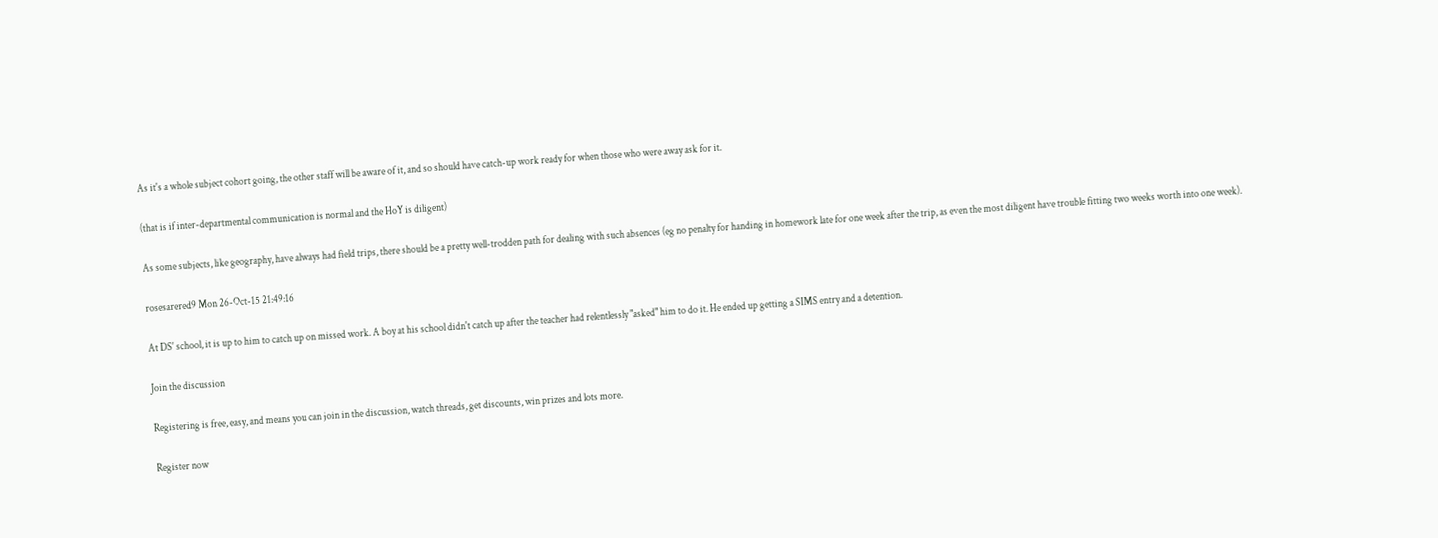As it's a whole subject cohort going, the other staff will be aware of it, and so should have catch-up work ready for when those who were away ask for it.

(that is if inter-departmental communication is normal and the HoY is diligent)

As some subjects, like geography, have always had field trips, there should be a pretty well-trodden path for dealing with such absences (eg no penalty for handing in homework late for one week after the trip, as even the most diligent have trouble fitting two weeks worth into one week).

rosesarered9 Mon 26-Oct-15 21:49:16

At DS' school, it is up to him to catch up on missed work. A boy at his school didn't catch up after the teacher had relentlessly "asked" him to do it. He ended up getting a SIMS entry and a detention.

Join the discussion

Registering is free, easy, and means you can join in the discussion, watch threads, get discounts, win prizes and lots more.

Register now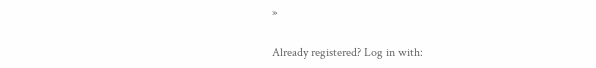»

Already registered? Log in with: